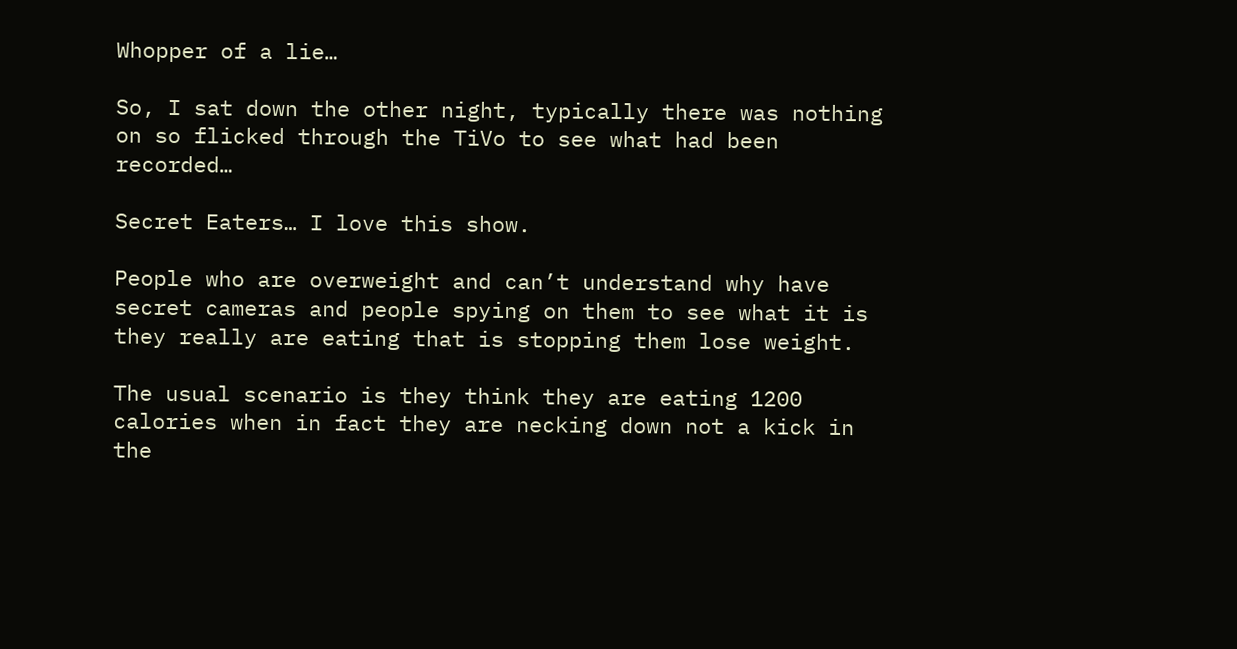Whopper of a lie…

So, I sat down the other night, typically there was nothing on so flicked through the TiVo to see what had been recorded…

Secret Eaters… I love this show.

People who are overweight and can’t understand why have secret cameras and people spying on them to see what it is they really are eating that is stopping them lose weight.

The usual scenario is they think they are eating 1200 calories when in fact they are necking down not a kick in the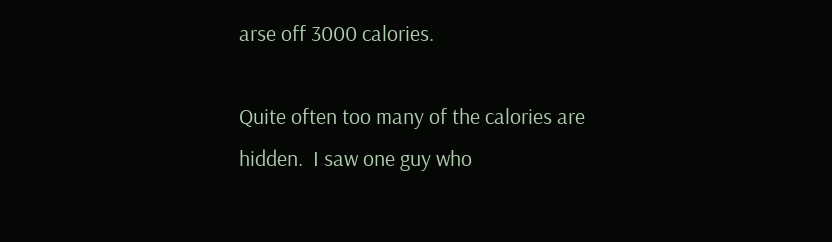arse off 3000 calories.

Quite often too many of the calories are hidden.  I saw one guy who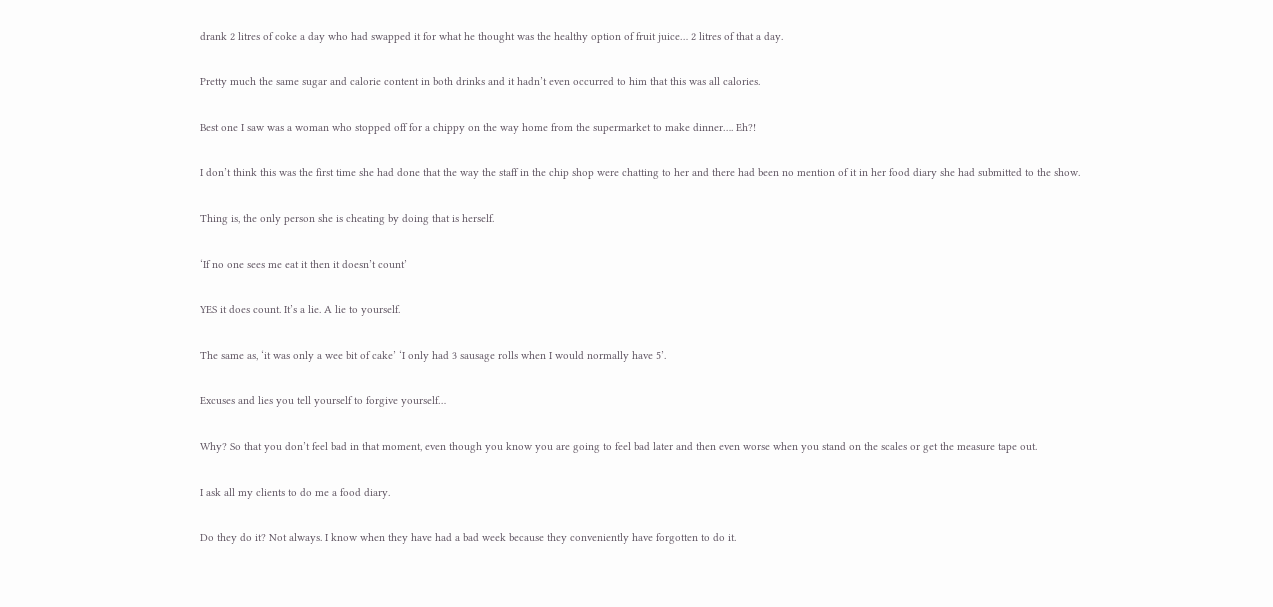drank 2 litres of coke a day who had swapped it for what he thought was the healthy option of fruit juice… 2 litres of that a day.

Pretty much the same sugar and calorie content in both drinks and it hadn’t even occurred to him that this was all calories.

Best one I saw was a woman who stopped off for a chippy on the way home from the supermarket to make dinner…. Eh?!

I don’t think this was the first time she had done that the way the staff in the chip shop were chatting to her and there had been no mention of it in her food diary she had submitted to the show.

Thing is, the only person she is cheating by doing that is herself.

‘If no one sees me eat it then it doesn’t count’

YES it does count. It’s a lie. A lie to yourself.

The same as, ‘it was only a wee bit of cake’ ‘I only had 3 sausage rolls when I would normally have 5’.

Excuses and lies you tell yourself to forgive yourself…

Why? So that you don’t feel bad in that moment, even though you know you are going to feel bad later and then even worse when you stand on the scales or get the measure tape out.

I ask all my clients to do me a food diary.

Do they do it? Not always. I know when they have had a bad week because they conveniently have forgotten to do it.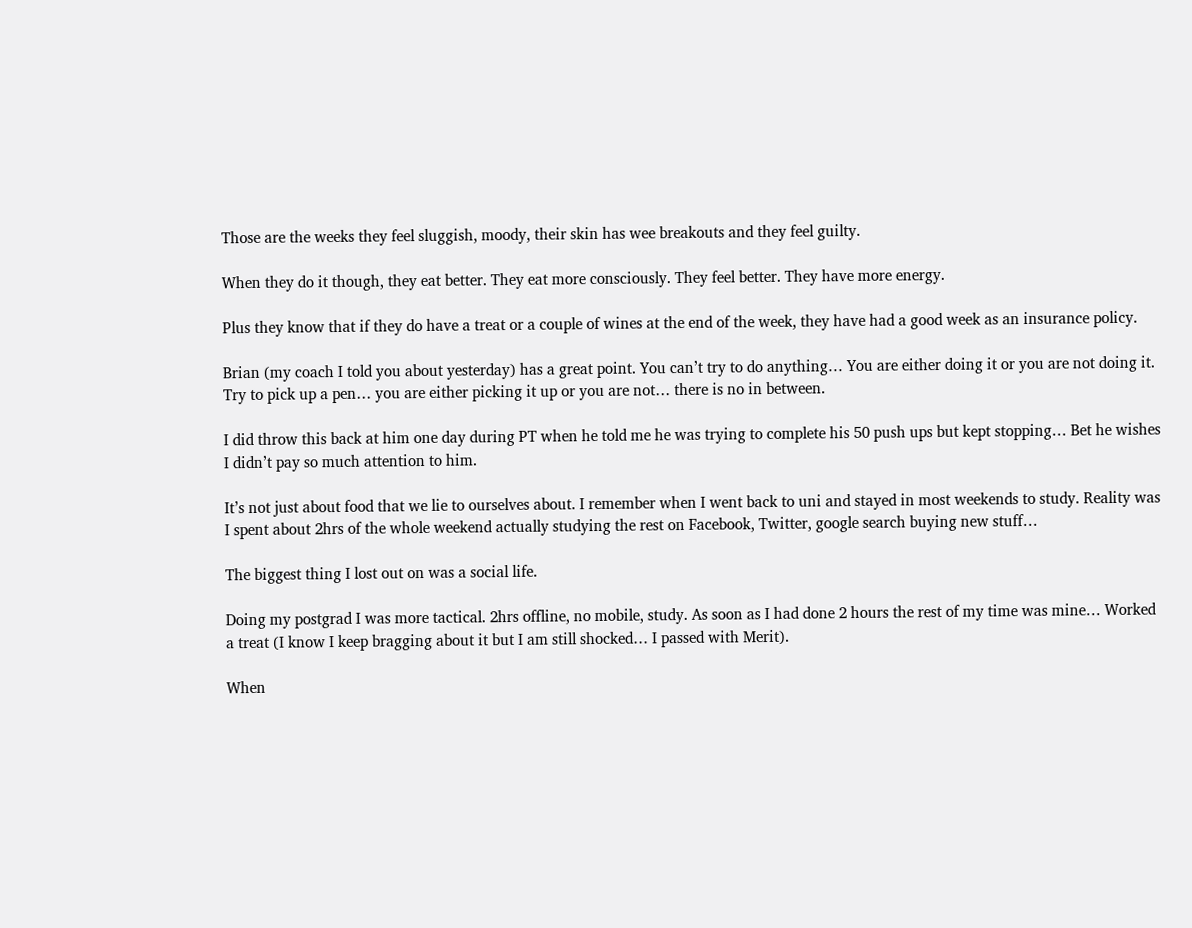Those are the weeks they feel sluggish, moody, their skin has wee breakouts and they feel guilty.

When they do it though, they eat better. They eat more consciously. They feel better. They have more energy.

Plus they know that if they do have a treat or a couple of wines at the end of the week, they have had a good week as an insurance policy.

Brian (my coach I told you about yesterday) has a great point. You can’t try to do anything… You are either doing it or you are not doing it. Try to pick up a pen… you are either picking it up or you are not… there is no in between.

I did throw this back at him one day during PT when he told me he was trying to complete his 50 push ups but kept stopping… Bet he wishes I didn’t pay so much attention to him.

It’s not just about food that we lie to ourselves about. I remember when I went back to uni and stayed in most weekends to study. Reality was I spent about 2hrs of the whole weekend actually studying the rest on Facebook, Twitter, google search buying new stuff…

The biggest thing I lost out on was a social life.

Doing my postgrad I was more tactical. 2hrs offline, no mobile, study. As soon as I had done 2 hours the rest of my time was mine… Worked a treat (I know I keep bragging about it but I am still shocked… I passed with Merit).

When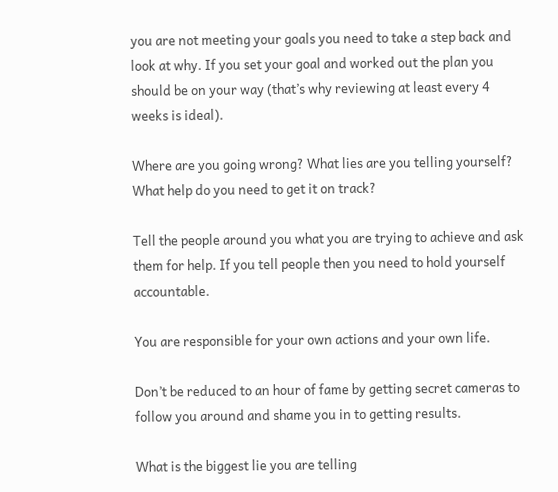you are not meeting your goals you need to take a step back and look at why. If you set your goal and worked out the plan you should be on your way (that’s why reviewing at least every 4 weeks is ideal).

Where are you going wrong? What lies are you telling yourself? What help do you need to get it on track?

Tell the people around you what you are trying to achieve and ask them for help. If you tell people then you need to hold yourself accountable.

You are responsible for your own actions and your own life.

Don’t be reduced to an hour of fame by getting secret cameras to follow you around and shame you in to getting results.

What is the biggest lie you are telling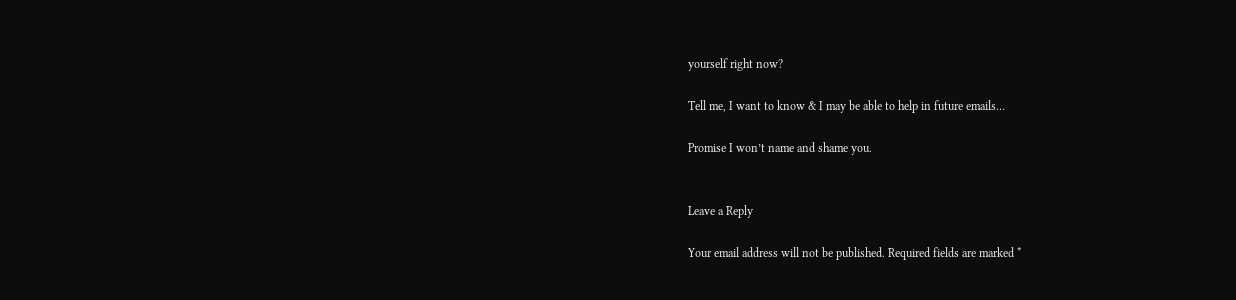yourself right now?

Tell me, I want to know & I may be able to help in future emails…

Promise I won’t name and shame you.


Leave a Reply

Your email address will not be published. Required fields are marked *